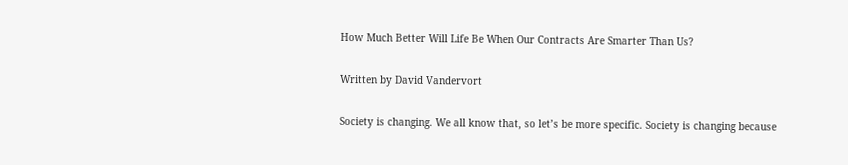How Much Better Will Life Be When Our Contracts Are Smarter Than Us?

Written by David Vandervort

Society is changing. We all know that, so let’s be more specific. Society is changing because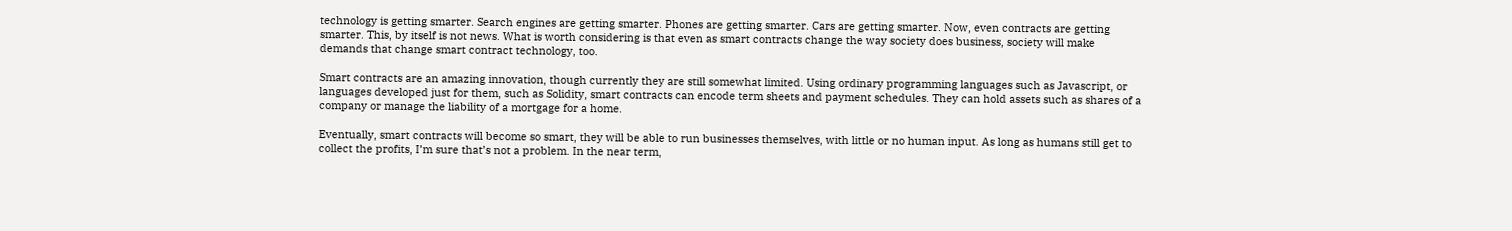technology is getting smarter. Search engines are getting smarter. Phones are getting smarter. Cars are getting smarter. Now, even contracts are getting smarter. This, by itself is not news. What is worth considering is that even as smart contracts change the way society does business, society will make demands that change smart contract technology, too.

Smart contracts are an amazing innovation, though currently they are still somewhat limited. Using ordinary programming languages such as Javascript, or languages developed just for them, such as Solidity, smart contracts can encode term sheets and payment schedules. They can hold assets such as shares of a company or manage the liability of a mortgage for a home.

Eventually, smart contracts will become so smart, they will be able to run businesses themselves, with little or no human input. As long as humans still get to collect the profits, I’m sure that’s not a problem. In the near term,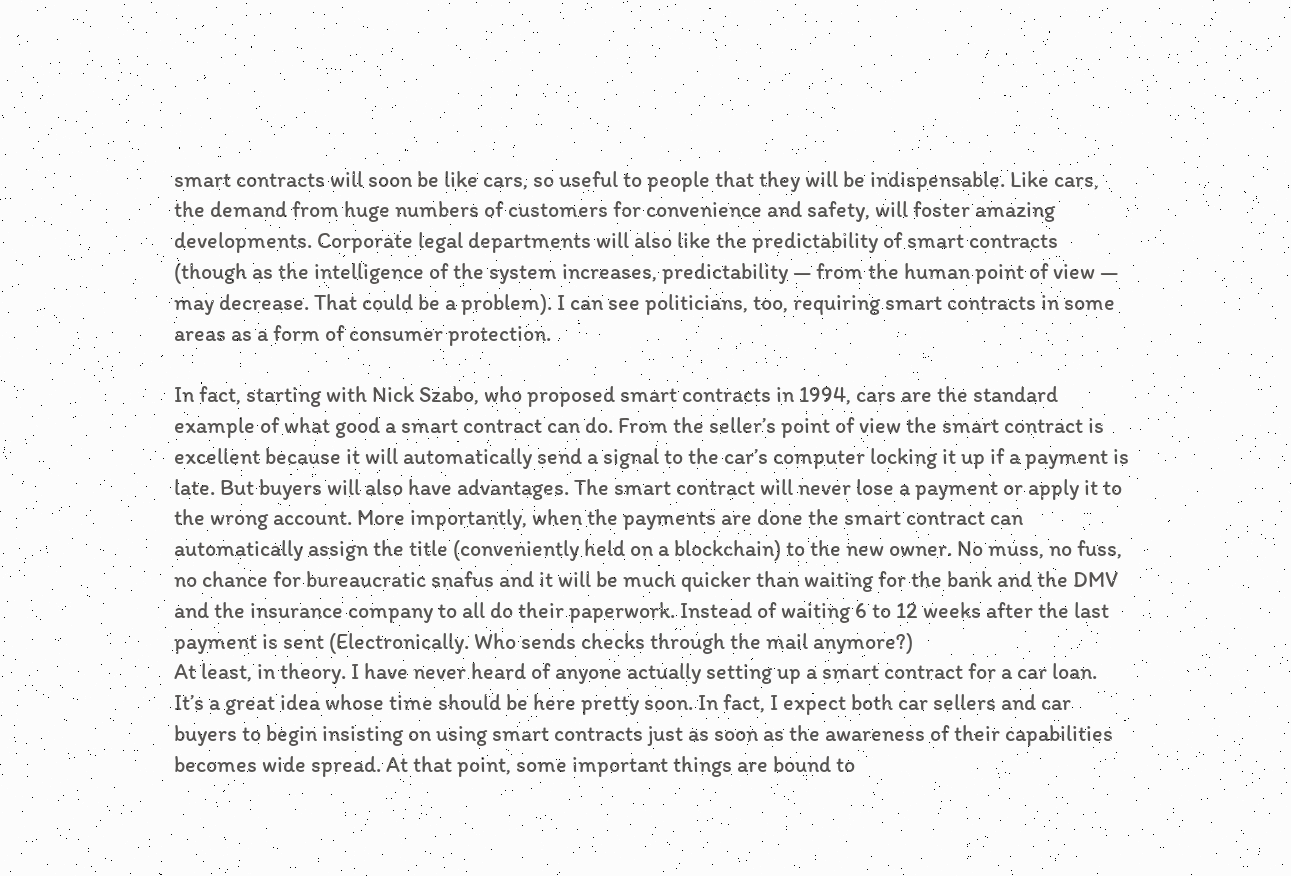smart contracts will soon be like cars, so useful to people that they will be indispensable. Like cars, the demand from huge numbers of customers for convenience and safety, will foster amazing developments. Corporate legal departments will also like the predictability of smart contracts (though as the intelligence of the system increases, predictability — from the human point of view — may decrease. That could be a problem). I can see politicians, too, requiring smart contracts in some areas as a form of consumer protection.

In fact, starting with Nick Szabo, who proposed smart contracts in 1994, cars are the standard example of what good a smart contract can do. From the seller’s point of view the smart contract is excellent because it will automatically send a signal to the car’s computer locking it up if a payment is late. But buyers will also have advantages. The smart contract will never lose a payment or apply it to the wrong account. More importantly, when the payments are done the smart contract can automatically assign the title (conveniently held on a blockchain) to the new owner. No muss, no fuss, no chance for bureaucratic snafus and it will be much quicker than waiting for the bank and the DMV and the insurance company to all do their paperwork. Instead of waiting 6 to 12 weeks after the last payment is sent (Electronically. Who sends checks through the mail anymore?)
At least, in theory. I have never heard of anyone actually setting up a smart contract for a car loan. It’s a great idea whose time should be here pretty soon. In fact, I expect both car sellers and car buyers to begin insisting on using smart contracts just as soon as the awareness of their capabilities becomes wide spread. At that point, some important things are bound to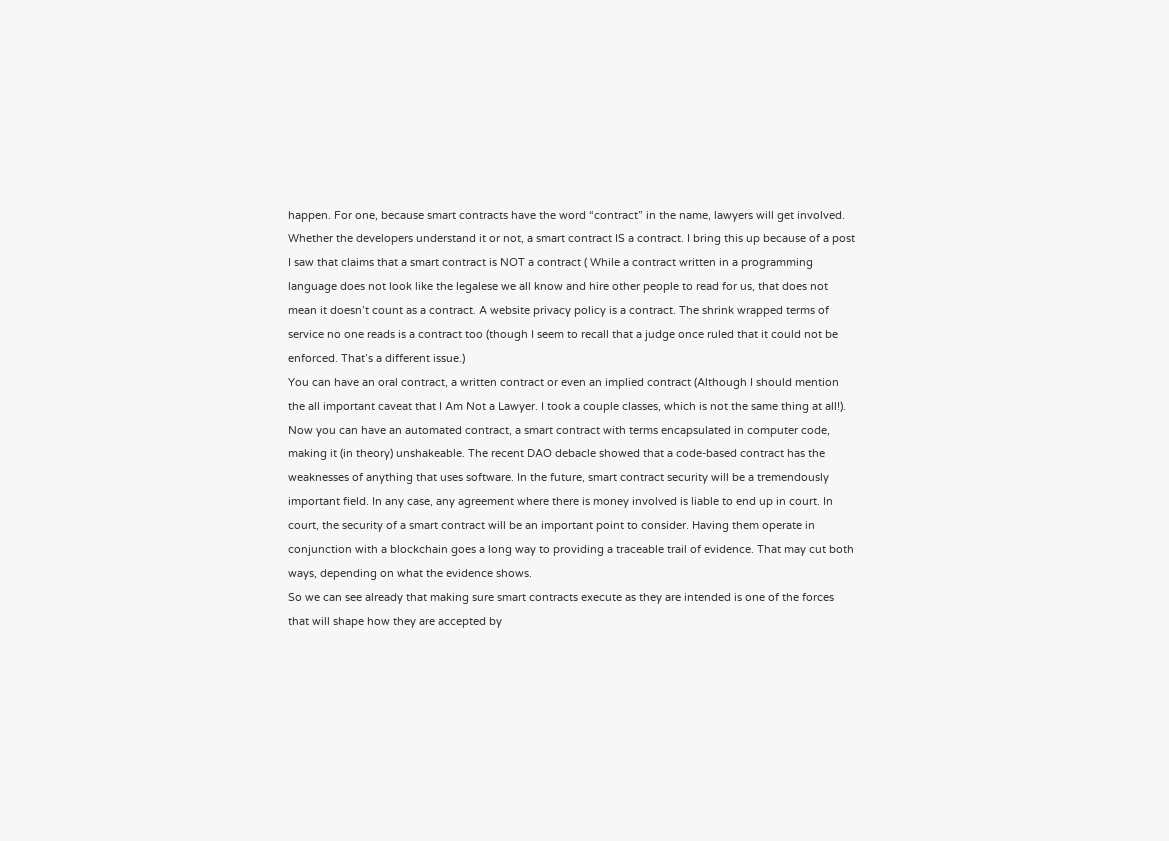happen. For one, because smart contracts have the word “contract” in the name, lawyers will get involved. Whether the developers understand it or not, a smart contract IS a contract. I bring this up because of a post I saw that claims that a smart contract is NOT a contract ( While a contract written in a programming language does not look like the legalese we all know and hire other people to read for us, that does not mean it doesn’t count as a contract. A website privacy policy is a contract. The shrink wrapped terms of service no one reads is a contract too (though I seem to recall that a judge once ruled that it could not be enforced. That’s a different issue.)
You can have an oral contract, a written contract or even an implied contract (Although I should mention the all important caveat that I Am Not a Lawyer. I took a couple classes, which is not the same thing at all!). Now you can have an automated contract, a smart contract with terms encapsulated in computer code, making it (in theory) unshakeable. The recent DAO debacle showed that a code-based contract has the weaknesses of anything that uses software. In the future, smart contract security will be a tremendously important field. In any case, any agreement where there is money involved is liable to end up in court. In court, the security of a smart contract will be an important point to consider. Having them operate in conjunction with a blockchain goes a long way to providing a traceable trail of evidence. That may cut both ways, depending on what the evidence shows.
So we can see already that making sure smart contracts execute as they are intended is one of the forces that will shape how they are accepted by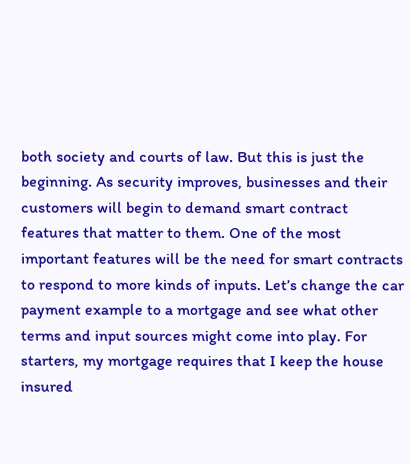both society and courts of law. But this is just the beginning. As security improves, businesses and their customers will begin to demand smart contract features that matter to them. One of the most important features will be the need for smart contracts to respond to more kinds of inputs. Let’s change the car payment example to a mortgage and see what other terms and input sources might come into play. For starters, my mortgage requires that I keep the house insured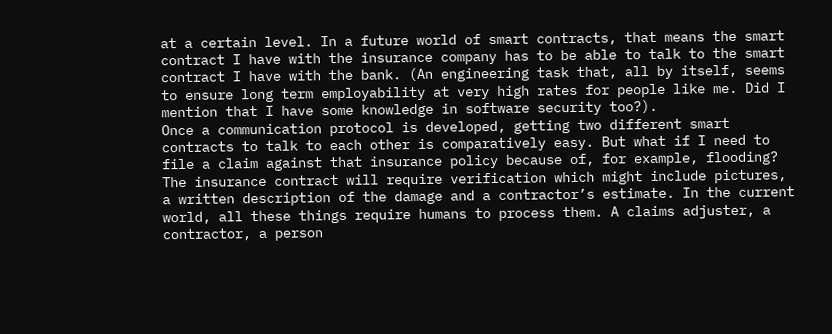at a certain level. In a future world of smart contracts, that means the smart contract I have with the insurance company has to be able to talk to the smart contract I have with the bank. (An engineering task that, all by itself, seems to ensure long term employability at very high rates for people like me. Did I mention that I have some knowledge in software security too?).
Once a communication protocol is developed, getting two different smart contracts to talk to each other is comparatively easy. But what if I need to file a claim against that insurance policy because of, for example, flooding? The insurance contract will require verification which might include pictures, a written description of the damage and a contractor’s estimate. In the current world, all these things require humans to process them. A claims adjuster, a contractor, a person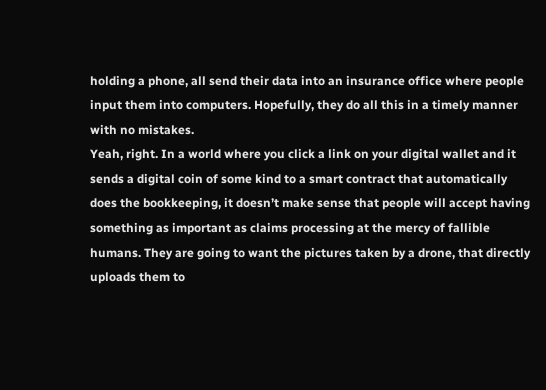holding a phone, all send their data into an insurance office where people input them into computers. Hopefully, they do all this in a timely manner with no mistakes.
Yeah, right. In a world where you click a link on your digital wallet and it sends a digital coin of some kind to a smart contract that automatically does the bookkeeping, it doesn’t make sense that people will accept having something as important as claims processing at the mercy of fallible humans. They are going to want the pictures taken by a drone, that directly uploads them to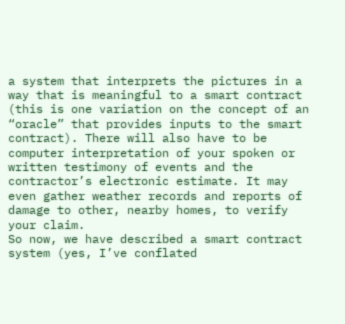a system that interprets the pictures in a way that is meaningful to a smart contract (this is one variation on the concept of an “oracle” that provides inputs to the smart contract). There will also have to be computer interpretation of your spoken or written testimony of events and the contractor’s electronic estimate. It may even gather weather records and reports of damage to other, nearby homes, to verify your claim.
So now, we have described a smart contract system (yes, I’ve conflated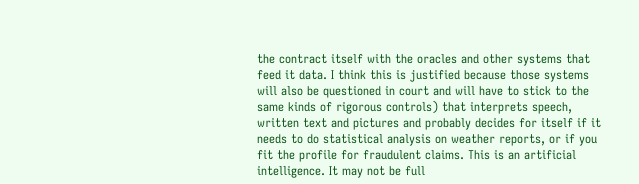the contract itself with the oracles and other systems that feed it data. I think this is justified because those systems will also be questioned in court and will have to stick to the same kinds of rigorous controls) that interprets speech, written text and pictures and probably decides for itself if it needs to do statistical analysis on weather reports, or if you fit the profile for fraudulent claims. This is an artificial intelligence. It may not be full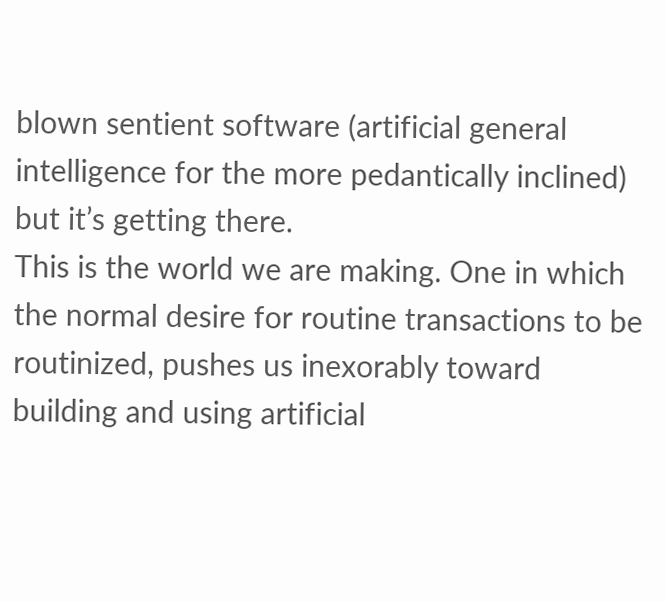blown sentient software (artificial general intelligence for the more pedantically inclined) but it’s getting there.
This is the world we are making. One in which the normal desire for routine transactions to be routinized, pushes us inexorably toward building and using artificial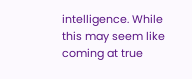intelligence. While this may seem like coming at true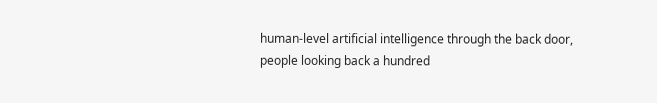human-level artificial intelligence through the back door, people looking back a hundred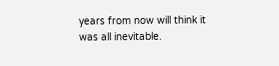years from now will think it was all inevitable.